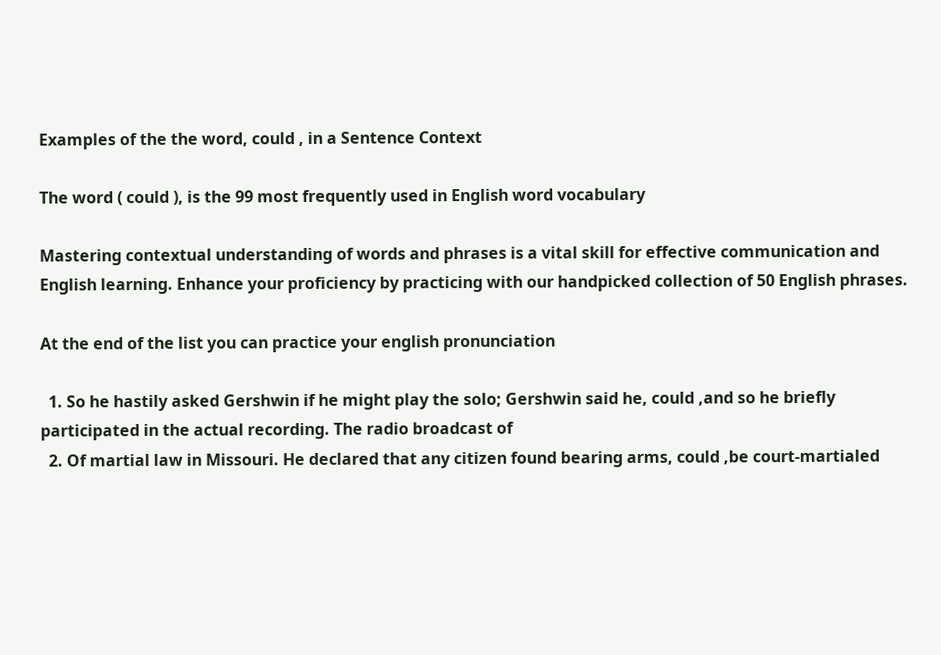Examples of the the word, could , in a Sentence Context

The word ( could ), is the 99 most frequently used in English word vocabulary

Mastering contextual understanding of words and phrases is a vital skill for effective communication and English learning. Enhance your proficiency by practicing with our handpicked collection of 50 English phrases.

At the end of the list you can practice your english pronunciation

  1. So he hastily asked Gershwin if he might play the solo; Gershwin said he, could ,and so he briefly participated in the actual recording. The radio broadcast of
  2. Of martial law in Missouri. He declared that any citizen found bearing arms, could ,be court-martialed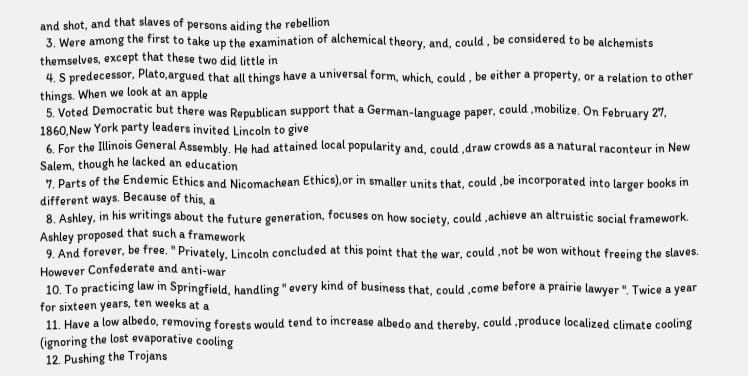and shot, and that slaves of persons aiding the rebellion
  3. Were among the first to take up the examination of alchemical theory, and, could , be considered to be alchemists themselves, except that these two did little in
  4. S predecessor, Plato,argued that all things have a universal form, which, could , be either a property, or a relation to other things. When we look at an apple
  5. Voted Democratic but there was Republican support that a German-language paper, could ,mobilize. On February 27, 1860,New York party leaders invited Lincoln to give
  6. For the Illinois General Assembly. He had attained local popularity and, could ,draw crowds as a natural raconteur in New Salem, though he lacked an education
  7. Parts of the Endemic Ethics and Nicomachean Ethics),or in smaller units that, could ,be incorporated into larger books in different ways. Because of this, a
  8. Ashley, in his writings about the future generation, focuses on how society, could ,achieve an altruistic social framework. Ashley proposed that such a framework
  9. And forever, be free. " Privately, Lincoln concluded at this point that the war, could ,not be won without freeing the slaves. However Confederate and anti-war
  10. To practicing law in Springfield, handling " every kind of business that, could ,come before a prairie lawyer ". Twice a year for sixteen years, ten weeks at a
  11. Have a low albedo, removing forests would tend to increase albedo and thereby, could ,produce localized climate cooling (ignoring the lost evaporative cooling
  12. Pushing the Trojans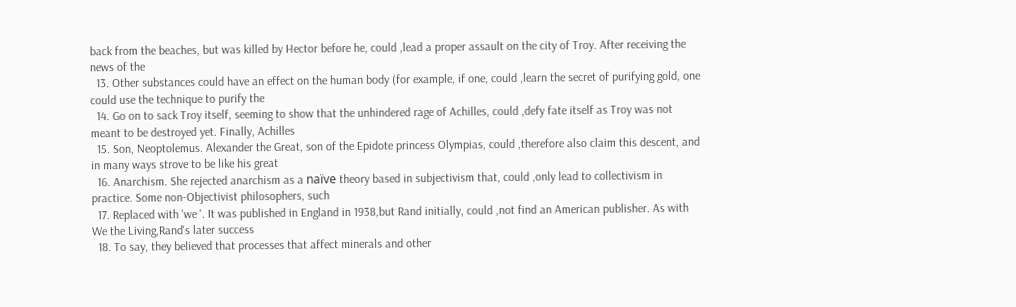back from the beaches, but was killed by Hector before he, could ,lead a proper assault on the city of Troy. After receiving the news of the
  13. Other substances could have an effect on the human body (for example, if one, could ,learn the secret of purifying gold, one could use the technique to purify the
  14. Go on to sack Troy itself, seeming to show that the unhindered rage of Achilles, could ,defy fate itself as Troy was not meant to be destroyed yet. Finally, Achilles
  15. Son, Neoptolemus. Alexander the Great, son of the Epidote princess Olympias, could ,therefore also claim this descent, and in many ways strove to be like his great
  16. Anarchism. She rejected anarchism as a naïve theory based in subjectivism that, could ,only lead to collectivism in practice. Some non-Objectivist philosophers, such
  17. Replaced with 'we '. It was published in England in 1938,but Rand initially, could ,not find an American publisher. As with We the Living,Rand's later success
  18. To say, they believed that processes that affect minerals and other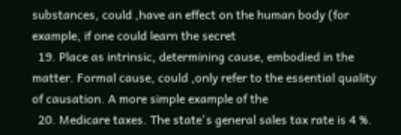substances, could ,have an effect on the human body (for example, if one could learn the secret
  19. Place as intrinsic, determining cause, embodied in the matter. Formal cause, could ,only refer to the essential quality of causation. A more simple example of the
  20. Medicare taxes. The state's general sales tax rate is 4 %.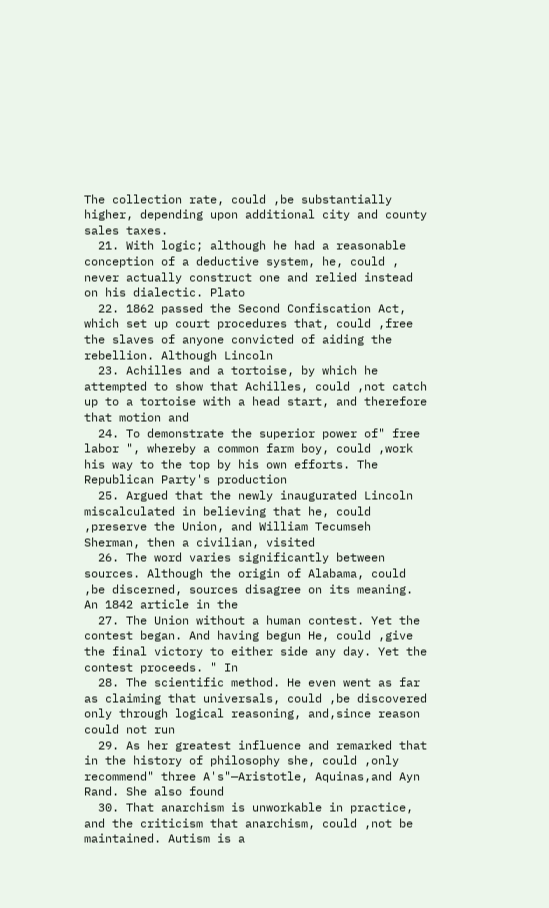The collection rate, could ,be substantially higher, depending upon additional city and county sales taxes.
  21. With logic; although he had a reasonable conception of a deductive system, he, could , never actually construct one and relied instead on his dialectic. Plato
  22. 1862 passed the Second Confiscation Act, which set up court procedures that, could ,free the slaves of anyone convicted of aiding the rebellion. Although Lincoln
  23. Achilles and a tortoise, by which he attempted to show that Achilles, could ,not catch up to a tortoise with a head start, and therefore that motion and
  24. To demonstrate the superior power of" free labor ", whereby a common farm boy, could ,work his way to the top by his own efforts. The Republican Party's production
  25. Argued that the newly inaugurated Lincoln miscalculated in believing that he, could ,preserve the Union, and William Tecumseh Sherman, then a civilian, visited
  26. The word varies significantly between sources. Although the origin of Alabama, could ,be discerned, sources disagree on its meaning. An 1842 article in the
  27. The Union without a human contest. Yet the contest began. And having begun He, could ,give the final victory to either side any day. Yet the contest proceeds. " In
  28. The scientific method. He even went as far as claiming that universals, could ,be discovered only through logical reasoning, and,since reason could not run
  29. As her greatest influence and remarked that in the history of philosophy she, could ,only recommend" three A's"—Aristotle, Aquinas,and Ayn Rand. She also found
  30. That anarchism is unworkable in practice, and the criticism that anarchism, could ,not be maintained. Autism is a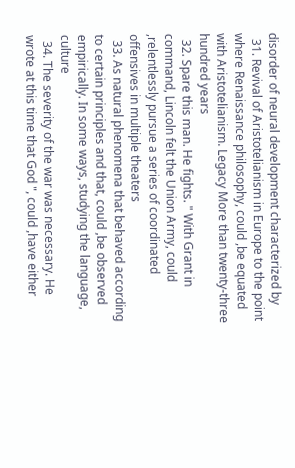disorder of neural development characterized by
  31. Revival of Aristotelianism in Europe to the point where Renaissance philosophy, could ,be equated with Aristotelianism. Legacy More than twenty-three hundred years
  32. Spare this man. He fights. " With Grant in command, Lincoln felt the Union Army, could ,relentlessly pursue a series of coordinated offensives in multiple theaters
  33. As natural phenomena that behaved according to certain principles and that, could ,be observed empirically. In some ways, studying the language, culture
  34. The severity of the war was necessary. He wrote at this time that God ", could ,have either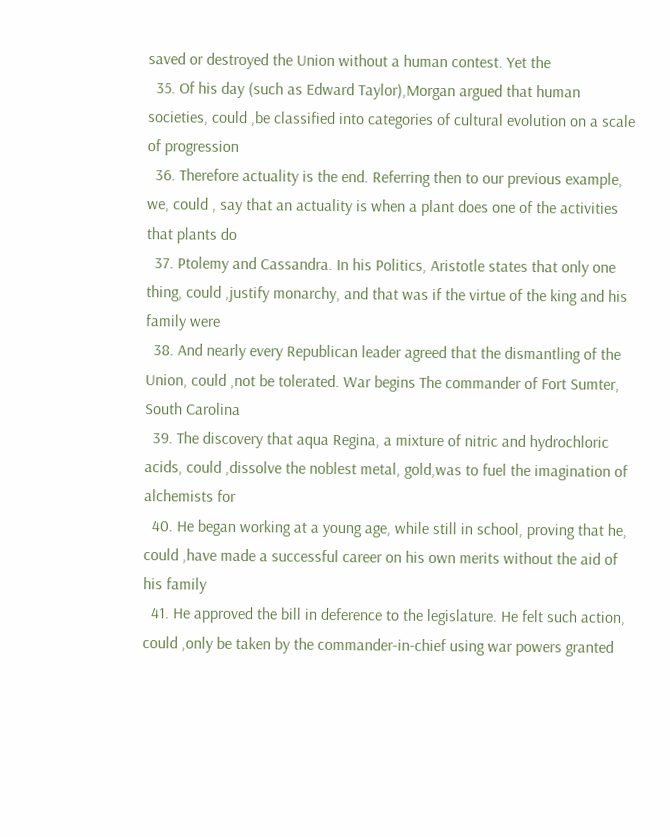saved or destroyed the Union without a human contest. Yet the
  35. Of his day (such as Edward Taylor),Morgan argued that human societies, could ,be classified into categories of cultural evolution on a scale of progression
  36. Therefore actuality is the end. Referring then to our previous example, we, could , say that an actuality is when a plant does one of the activities that plants do
  37. Ptolemy and Cassandra. In his Politics, Aristotle states that only one thing, could ,justify monarchy, and that was if the virtue of the king and his family were
  38. And nearly every Republican leader agreed that the dismantling of the Union, could ,not be tolerated. War begins The commander of Fort Sumter, South Carolina
  39. The discovery that aqua Regina, a mixture of nitric and hydrochloric acids, could ,dissolve the noblest metal, gold,was to fuel the imagination of alchemists for
  40. He began working at a young age, while still in school, proving that he, could ,have made a successful career on his own merits without the aid of his family
  41. He approved the bill in deference to the legislature. He felt such action, could ,only be taken by the commander-in-chief using war powers granted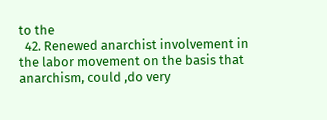to the
  42. Renewed anarchist involvement in the labor movement on the basis that anarchism, could ,do very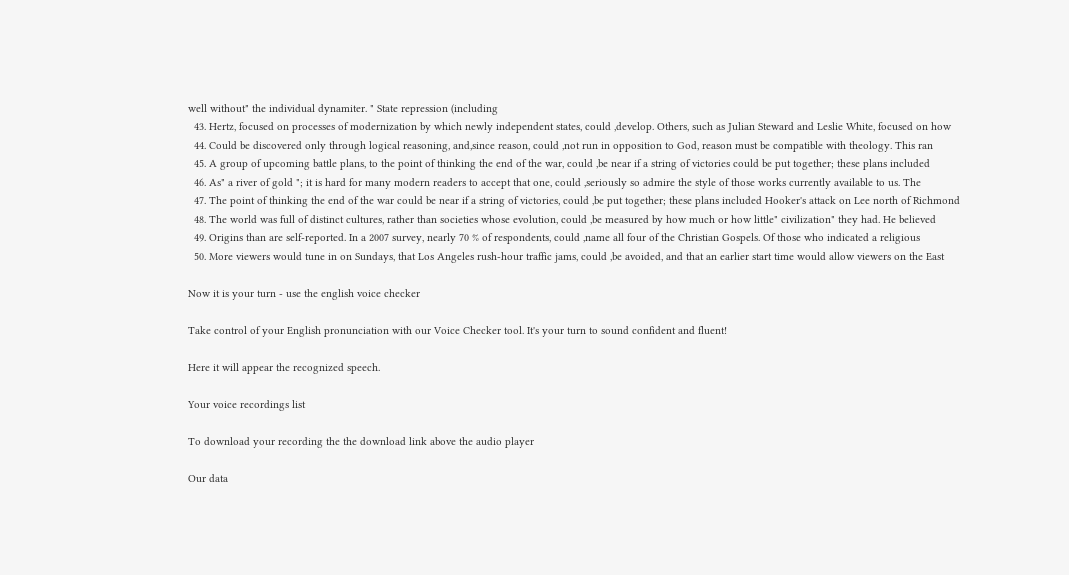well without" the individual dynamiter. " State repression (including
  43. Hertz, focused on processes of modernization by which newly independent states, could ,develop. Others, such as Julian Steward and Leslie White, focused on how
  44. Could be discovered only through logical reasoning, and,since reason, could ,not run in opposition to God, reason must be compatible with theology. This ran
  45. A group of upcoming battle plans, to the point of thinking the end of the war, could ,be near if a string of victories could be put together; these plans included
  46. As" a river of gold "; it is hard for many modern readers to accept that one, could ,seriously so admire the style of those works currently available to us. The
  47. The point of thinking the end of the war could be near if a string of victories, could ,be put together; these plans included Hooker's attack on Lee north of Richmond
  48. The world was full of distinct cultures, rather than societies whose evolution, could ,be measured by how much or how little" civilization" they had. He believed
  49. Origins than are self-reported. In a 2007 survey, nearly 70 % of respondents, could ,name all four of the Christian Gospels. Of those who indicated a religious
  50. More viewers would tune in on Sundays, that Los Angeles rush-hour traffic jams, could ,be avoided, and that an earlier start time would allow viewers on the East

Now it is your turn - use the english voice checker

Take control of your English pronunciation with our Voice Checker tool. It's your turn to sound confident and fluent!

Here it will appear the recognized speech.

Your voice recordings list

To download your recording the the download link above the audio player

Our data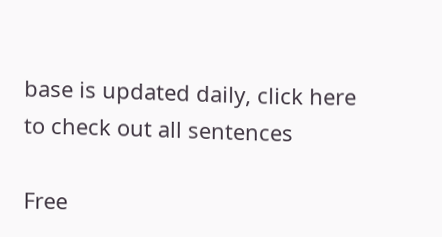base is updated daily, click here to check out all sentences

Free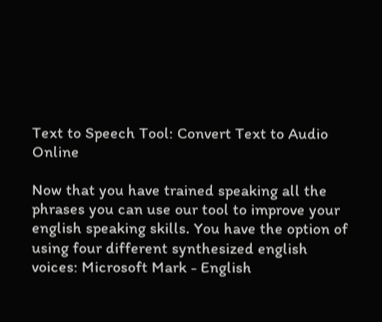Text to Speech Tool: Convert Text to Audio Online

Now that you have trained speaking all the phrases you can use our tool to improve your english speaking skills. You have the option of using four different synthesized english voices: Microsoft Mark - English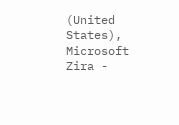(United States), Microsoft Zira -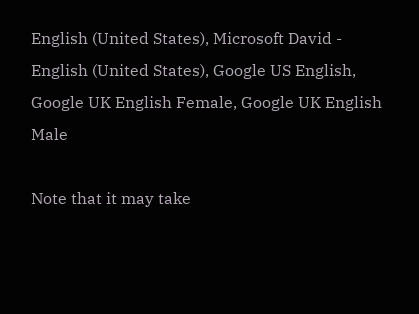English (United States), Microsoft David - English (United States), Google US English, Google UK English Female, Google UK English Male

Note that it may take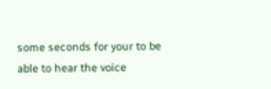some seconds for your to be able to hear the voice